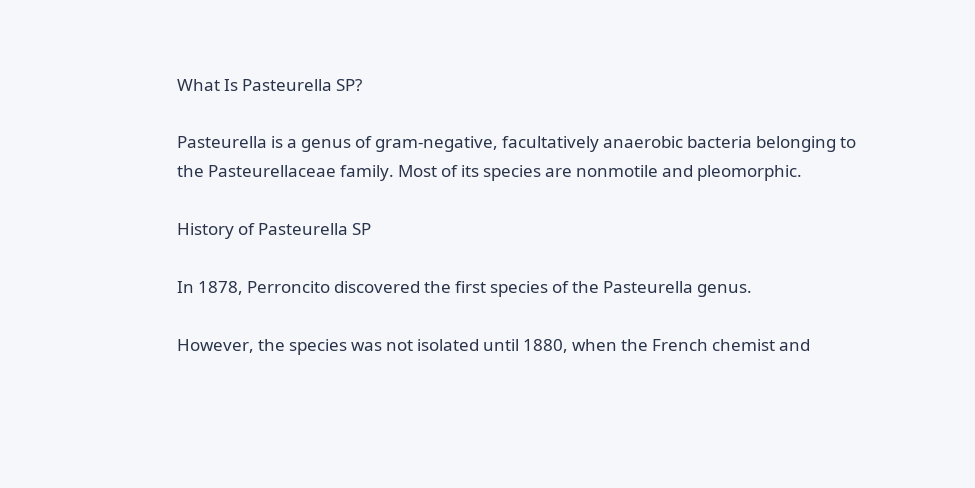What Is Pasteurella SP?

Pasteurella is a genus of gram-negative, facultatively anaerobic bacteria belonging to the Pasteurellaceae family. Most of its species are nonmotile and pleomorphic.

History of Pasteurella SP

In 1878, Perroncito discovered the first species of the Pasteurella genus.

However, the species was not isolated until 1880, when the French chemist and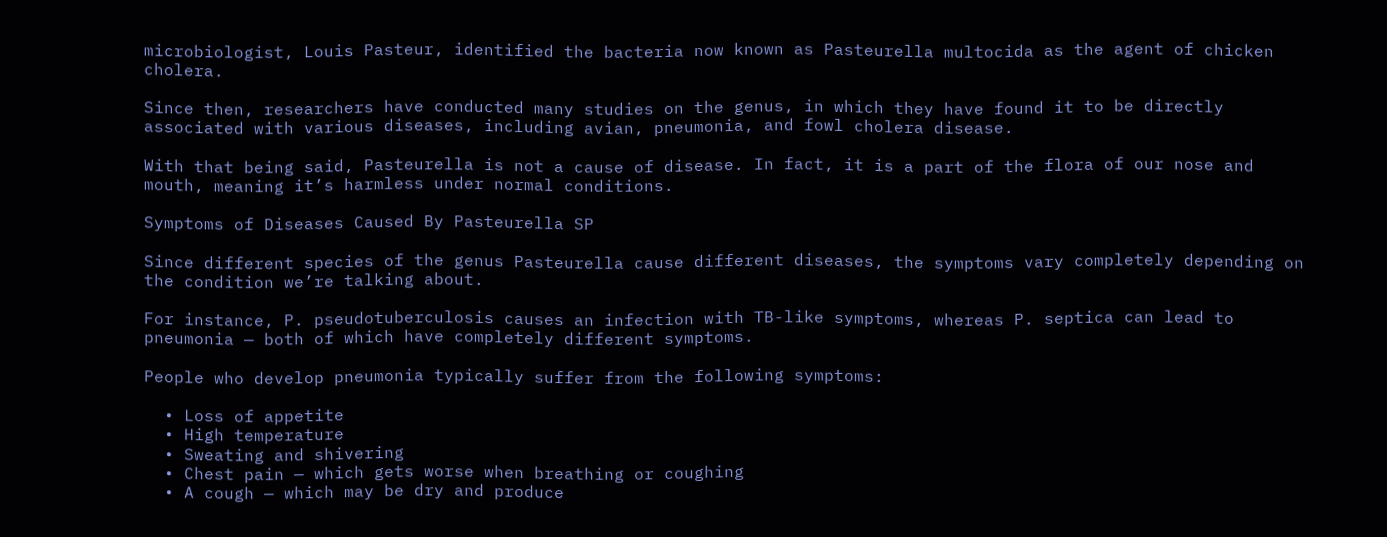microbiologist, Louis Pasteur, identified the bacteria now known as Pasteurella multocida as the agent of chicken cholera.

Since then, researchers have conducted many studies on the genus, in which they have found it to be directly associated with various diseases, including avian, pneumonia, and fowl cholera disease.

With that being said, Pasteurella is not a cause of disease. In fact, it is a part of the flora of our nose and mouth, meaning it’s harmless under normal conditions.

Symptoms of Diseases Caused By Pasteurella SP

Since different species of the genus Pasteurella cause different diseases, the symptoms vary completely depending on the condition we’re talking about.

For instance, P. pseudotuberculosis causes an infection with TB-like symptoms, whereas P. septica can lead to pneumonia — both of which have completely different symptoms.

People who develop pneumonia typically suffer from the following symptoms:

  • Loss of appetite
  • High temperature
  • Sweating and shivering
  • Chest pain — which gets worse when breathing or coughing
  • A cough — which may be dry and produce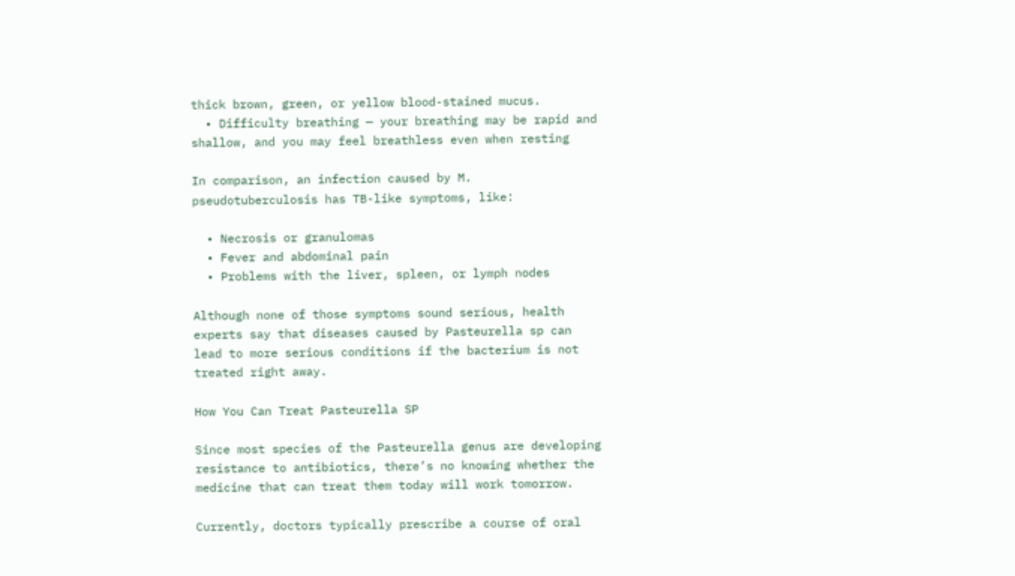thick brown, green, or yellow blood-stained mucus.
  • Difficulty breathing — your breathing may be rapid and shallow, and you may feel breathless even when resting

In comparison, an infection caused by M. pseudotuberculosis has TB-like symptoms, like:

  • Necrosis or granulomas
  • Fever and abdominal pain
  • Problems with the liver, spleen, or lymph nodes

Although none of those symptoms sound serious, health experts say that diseases caused by Pasteurella sp can lead to more serious conditions if the bacterium is not treated right away.

How You Can Treat Pasteurella SP

Since most species of the Pasteurella genus are developing resistance to antibiotics, there’s no knowing whether the medicine that can treat them today will work tomorrow.

Currently, doctors typically prescribe a course of oral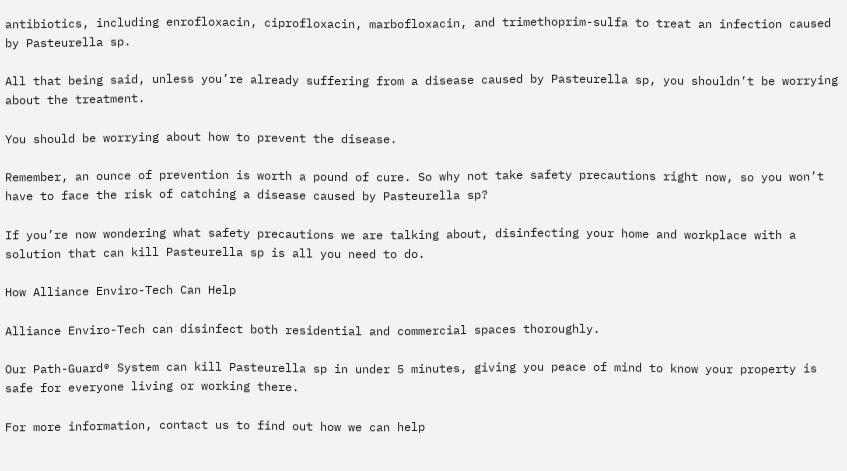antibiotics, including enrofloxacin, ciprofloxacin, marbofloxacin, and trimethoprim-sulfa to treat an infection caused by Pasteurella sp.

All that being said, unless you’re already suffering from a disease caused by Pasteurella sp, you shouldn’t be worrying about the treatment.

You should be worrying about how to prevent the disease.

Remember, an ounce of prevention is worth a pound of cure. So why not take safety precautions right now, so you won’t have to face the risk of catching a disease caused by Pasteurella sp?

If you’re now wondering what safety precautions we are talking about, disinfecting your home and workplace with a solution that can kill Pasteurella sp is all you need to do.

How Alliance Enviro-Tech Can Help

Alliance Enviro-Tech can disinfect both residential and commercial spaces thoroughly.

Our Path-Guard® System can kill Pasteurella sp in under 5 minutes, giving you peace of mind to know your property is safe for everyone living or working there.

For more information, contact us to find out how we can help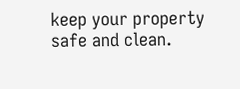keep your property safe and clean.